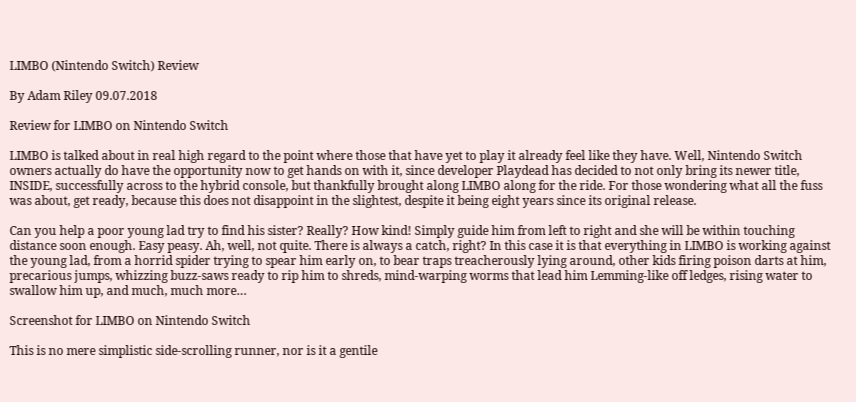LIMBO (Nintendo Switch) Review

By Adam Riley 09.07.2018

Review for LIMBO on Nintendo Switch

LIMBO is talked about in real high regard to the point where those that have yet to play it already feel like they have. Well, Nintendo Switch owners actually do have the opportunity now to get hands on with it, since developer Playdead has decided to not only bring its newer title, INSIDE, successfully across to the hybrid console, but thankfully brought along LIMBO along for the ride. For those wondering what all the fuss was about, get ready, because this does not disappoint in the slightest, despite it being eight years since its original release.

Can you help a poor young lad try to find his sister? Really? How kind! Simply guide him from left to right and she will be within touching distance soon enough. Easy peasy. Ah, well, not quite. There is always a catch, right? In this case it is that everything in LIMBO is working against the young lad, from a horrid spider trying to spear him early on, to bear traps treacherously lying around, other kids firing poison darts at him, precarious jumps, whizzing buzz-saws ready to rip him to shreds, mind-warping worms that lead him Lemming-like off ledges, rising water to swallow him up, and much, much more…

Screenshot for LIMBO on Nintendo Switch

This is no mere simplistic side-scrolling runner, nor is it a gentile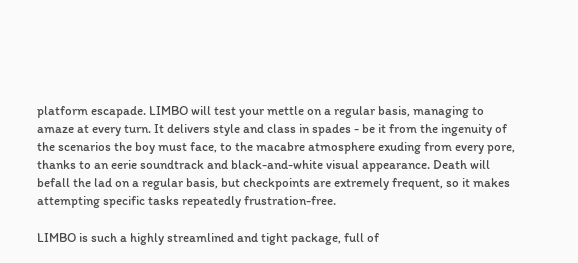platform escapade. LIMBO will test your mettle on a regular basis, managing to amaze at every turn. It delivers style and class in spades - be it from the ingenuity of the scenarios the boy must face, to the macabre atmosphere exuding from every pore, thanks to an eerie soundtrack and black-and-white visual appearance. Death will befall the lad on a regular basis, but checkpoints are extremely frequent, so it makes attempting specific tasks repeatedly frustration-free.

LIMBO is such a highly streamlined and tight package, full of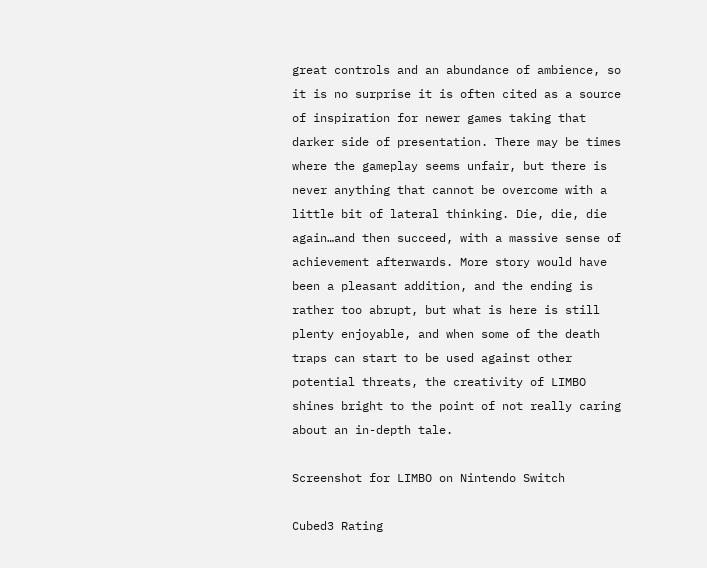great controls and an abundance of ambience, so it is no surprise it is often cited as a source of inspiration for newer games taking that darker side of presentation. There may be times where the gameplay seems unfair, but there is never anything that cannot be overcome with a little bit of lateral thinking. Die, die, die again…and then succeed, with a massive sense of achievement afterwards. More story would have been a pleasant addition, and the ending is rather too abrupt, but what is here is still plenty enjoyable, and when some of the death traps can start to be used against other potential threats, the creativity of LIMBO shines bright to the point of not really caring about an in-depth tale.

Screenshot for LIMBO on Nintendo Switch

Cubed3 Rating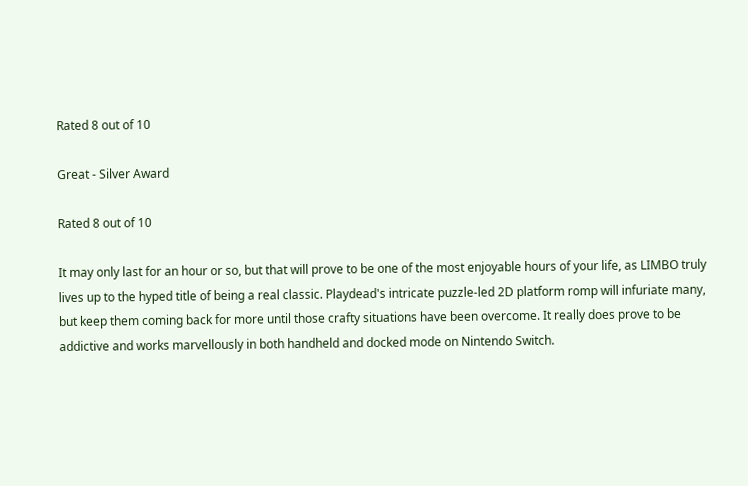Rated 8 out of 10

Great - Silver Award

Rated 8 out of 10

It may only last for an hour or so, but that will prove to be one of the most enjoyable hours of your life, as LIMBO truly lives up to the hyped title of being a real classic. Playdead's intricate puzzle-led 2D platform romp will infuriate many, but keep them coming back for more until those crafty situations have been overcome. It really does prove to be addictive and works marvellously in both handheld and docked mode on Nintendo Switch.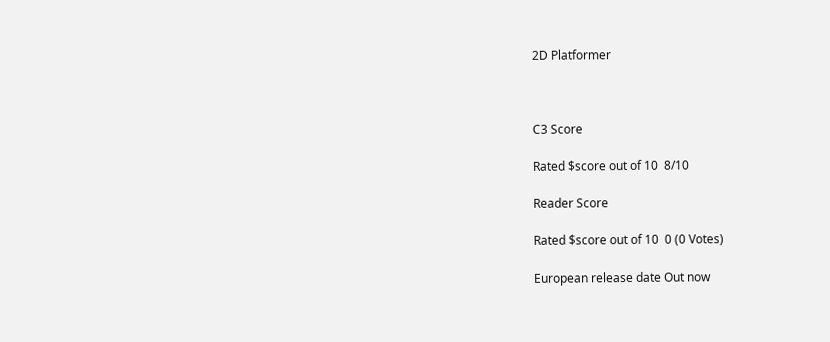2D Platformer



C3 Score

Rated $score out of 10  8/10

Reader Score

Rated $score out of 10  0 (0 Votes)

European release date Out now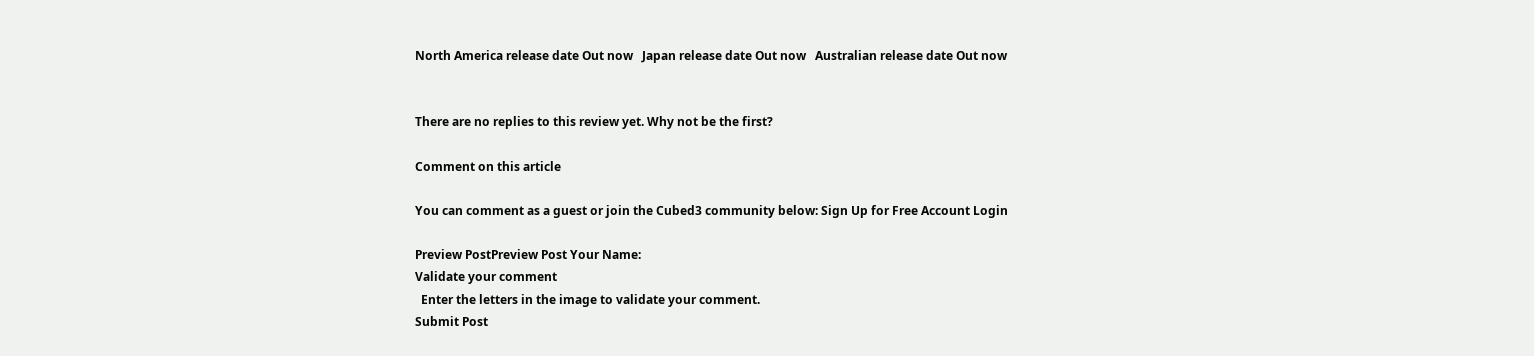North America release date Out now   Japan release date Out now   Australian release date Out now


There are no replies to this review yet. Why not be the first?

Comment on this article

You can comment as a guest or join the Cubed3 community below: Sign Up for Free Account Login

Preview PostPreview Post Your Name:
Validate your comment
  Enter the letters in the image to validate your comment.
Submit Post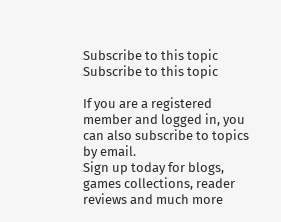Subscribe to this topic Subscribe to this topic

If you are a registered member and logged in, you can also subscribe to topics by email.
Sign up today for blogs, games collections, reader reviews and much more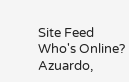Site Feed
Who's Online?
Azuardo,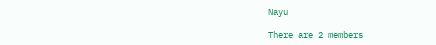Nayu

There are 2 members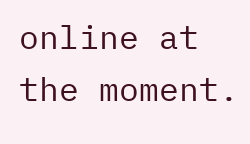online at the moment.